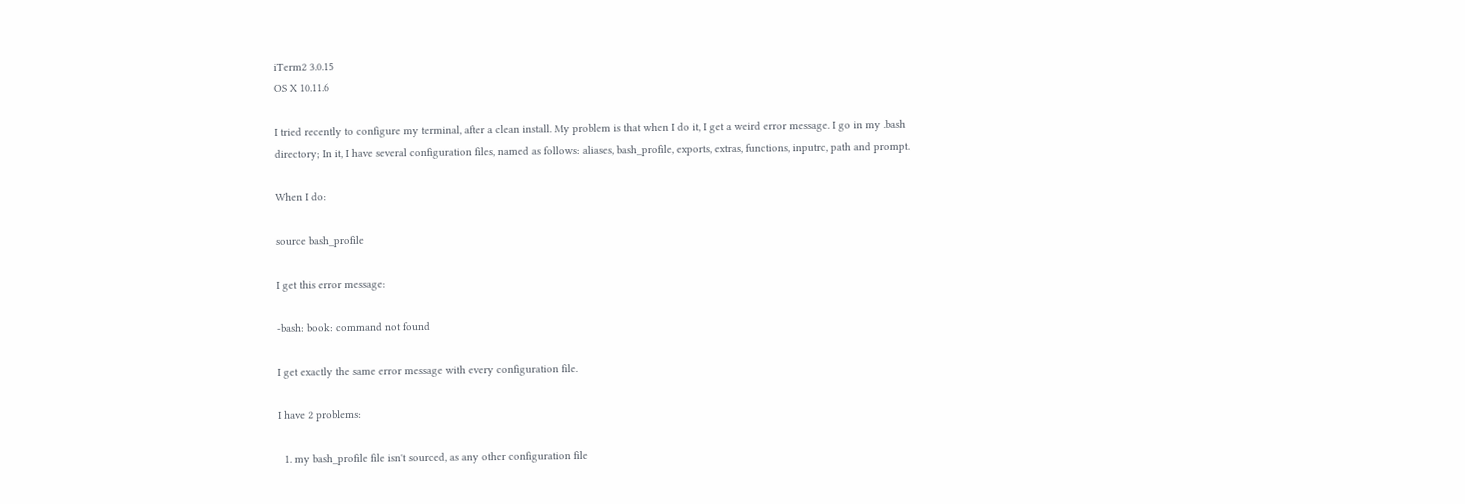iTerm2 3.0.15
OS X 10.11.6

I tried recently to configure my terminal, after a clean install. My problem is that when I do it, I get a weird error message. I go in my .bash directory; In it, I have several configuration files, named as follows: aliases, bash_profile, exports, extras, functions, inputrc, path and prompt.

When I do:

source bash_profile

I get this error message:

-bash: book: command not found

I get exactly the same error message with every configuration file.

I have 2 problems:

  1. my bash_profile file isn't sourced, as any other configuration file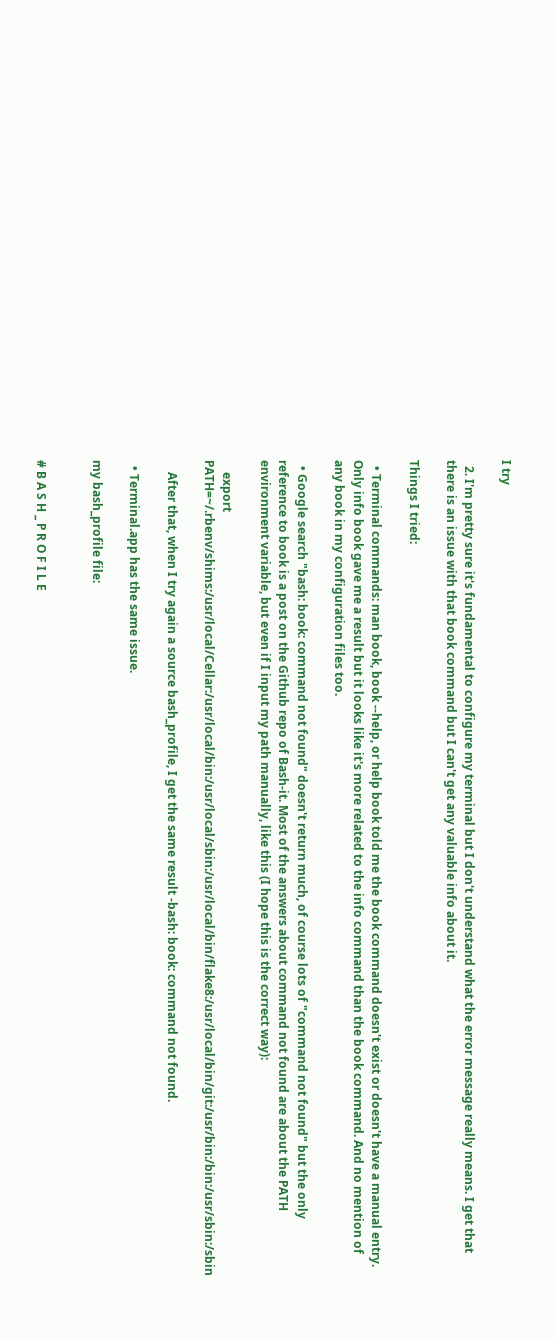I try

  2. I'm pretty sure it's fundamental to configure my terminal but I don't understand what the error message really means. I get that there is an issue with that book command but I can't get any valuable info about it.

Things I tried:

  • Terminal commands: man book, book --help, or help book told me the book command doesn't exist or doesn't have a manual entry. Only info book gave me a result but it looks like it's more related to the info command than the book command. And no mention of any book in my configuration files too.

  • Google search "bash: book: command not found" doesn't return much, of course lots of "command not found" but the only reference to book is a post on the Github repo of Bash-it. Most of the answers about command not found are about the PATH environment variable, but even if I input my path manually, like this (I hope this is the correct way):

    export PATH=~/.rbenv/shims:/usr/local/Cellar:/usr/local/bin:/usr/local/sbin:/usr/local/bin/flake8:/usr/local/bin/git:/usr/bin:/bin:/usr/sbin:/sbin

    After that, when I try again a source bash_profile, I get the same result -bash: book: command not found.

  • Terminal.app has the same issue.

my bash_profile file:


# B A S H _ P R O F I L E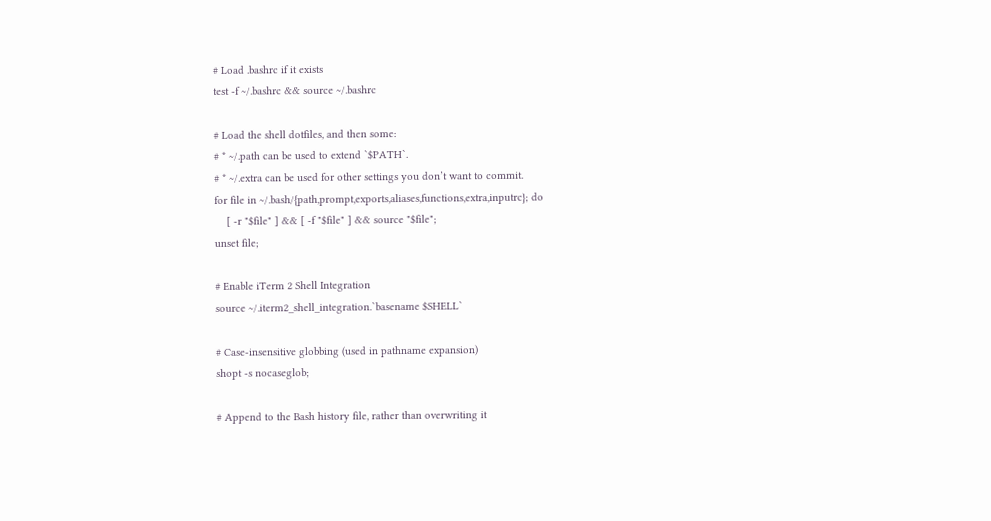# Load .bashrc if it exists
test -f ~/.bashrc && source ~/.bashrc

# Load the shell dotfiles, and then some:
# * ~/.path can be used to extend `$PATH`.
# * ~/.extra can be used for other settings you don’t want to commit.
for file in ~/.bash/{path,prompt,exports,aliases,functions,extra,inputrc}; do
    [ -r "$file" ] && [ -f "$file" ] && source "$file";
unset file;

# Enable iTerm 2 Shell Integration
source ~/.iterm2_shell_integration.`basename $SHELL`

# Case-insensitive globbing (used in pathname expansion)
shopt -s nocaseglob;

# Append to the Bash history file, rather than overwriting it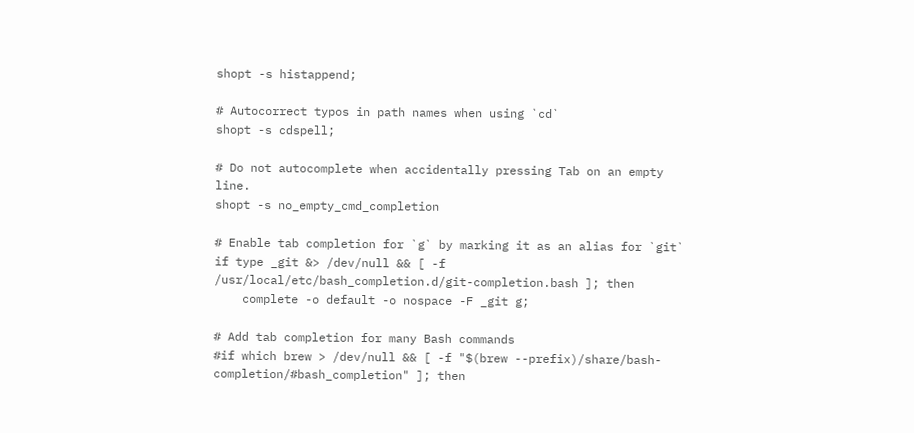shopt -s histappend;

# Autocorrect typos in path names when using `cd`
shopt -s cdspell;

# Do not autocomplete when accidentally pressing Tab on an empty line.
shopt -s no_empty_cmd_completion

# Enable tab completion for `g` by marking it as an alias for `git`
if type _git &> /dev/null && [ -f /usr/local/etc/bash_completion.d/git-completion.bash ]; then
    complete -o default -o nospace -F _git g;

# Add tab completion for many Bash commands
#if which brew > /dev/null && [ -f "$(brew --prefix)/share/bash-completion/#bash_completion" ]; then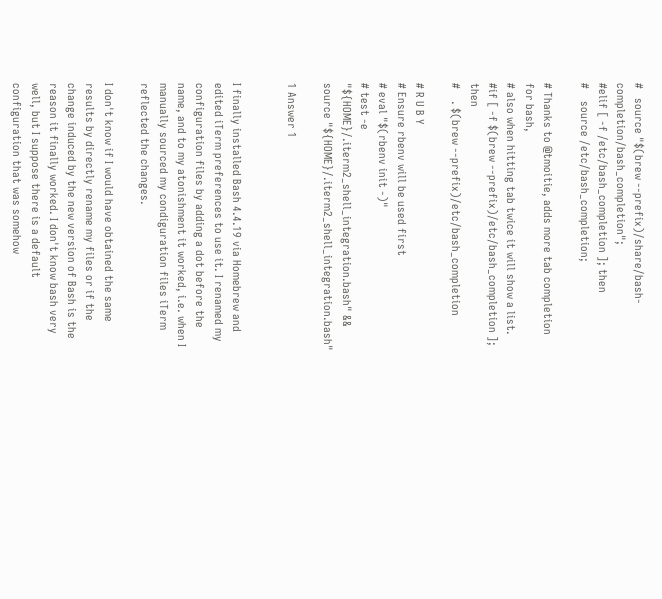#   source "$(brew --prefix)/share/bash-completion/bash_completion";
#elif [ -f /etc/bash_completion ]; then
#    source /etc/bash_completion;

# Thanks to @tmoitie, adds more tab completion for bash,
# also when hitting tab twice it will show a list.
#if [ -f $(brew --prefix)/etc/bash_completion ]; then
#    . $(brew --prefix)/etc/bash_completion

# R U B Y
# Ensure rbenv will be used first
# eval "$(rbenv init -)"
# test -e "${HOME}/.iterm2_shell_integration.bash" && source "${HOME}/.iterm2_shell_integration.bash"

1 Answer 1


I finally installed Bash 4.4.19 via Homebrew and edited iTerm preferences to use it. I renamed my configuration files by adding a dot before the name, and to my atonishment it worked, i.e. when I manually sourced my condiguration files iTerm reflected the changes.

I don't know if I would have obtained the same results by directly rename my files or if the change induced by the new version of Bash is the reason it finally worked. I don't know bash very well, but I suppose there is a default configuration that was somehow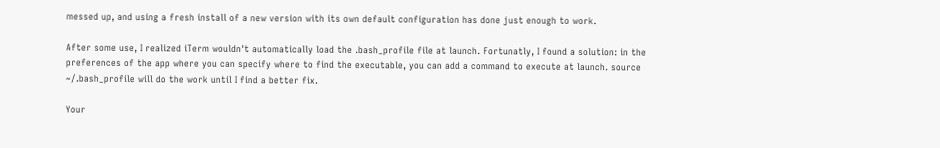messed up, and using a fresh install of a new version with its own default configuration has done just enough to work.

After some use, I realized iTerm wouldn't automatically load the .bash_profile file at launch. Fortunatly, I found a solution: in the preferences of the app where you can specify where to find the executable, you can add a command to execute at launch. source ~/.bash_profile will do the work until I find a better fix.

Your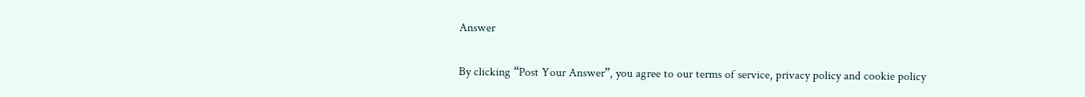Answer

By clicking “Post Your Answer”, you agree to our terms of service, privacy policy and cookie policy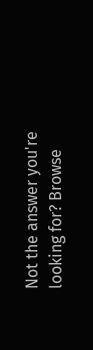Not the answer you're looking for? Browse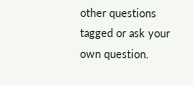other questions tagged or ask your own question.